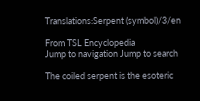Translations:Serpent (symbol)/3/en

From TSL Encyclopedia
Jump to navigation Jump to search

The coiled serpent is the esoteric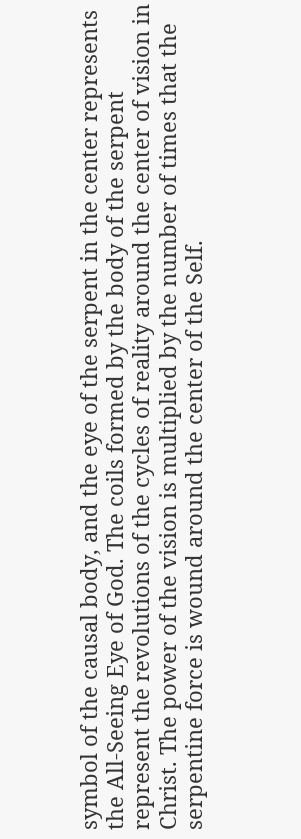symbol of the causal body, and the eye of the serpent in the center represents the All-Seeing Eye of God. The coils formed by the body of the serpent represent the revolutions of the cycles of reality around the center of vision in Christ. The power of the vision is multiplied by the number of times that the serpentine force is wound around the center of the Self.